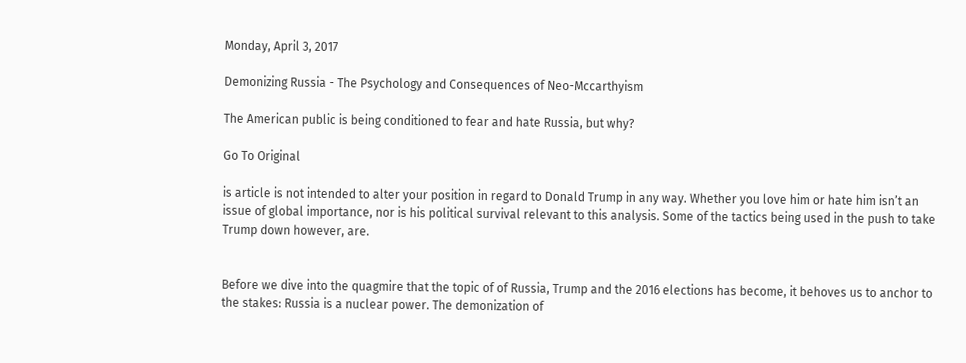Monday, April 3, 2017

Demonizing Russia - The Psychology and Consequences of Neo-Mccarthyism

The American public is being conditioned to fear and hate Russia, but why?

Go To Original

is article is not intended to alter your position in regard to Donald Trump in any way. Whether you love him or hate him isn’t an issue of global importance, nor is his political survival relevant to this analysis. Some of the tactics being used in the push to take Trump down however, are.


Before we dive into the quagmire that the topic of of Russia, Trump and the 2016 elections has become, it behoves us to anchor to the stakes: Russia is a nuclear power. The demonization of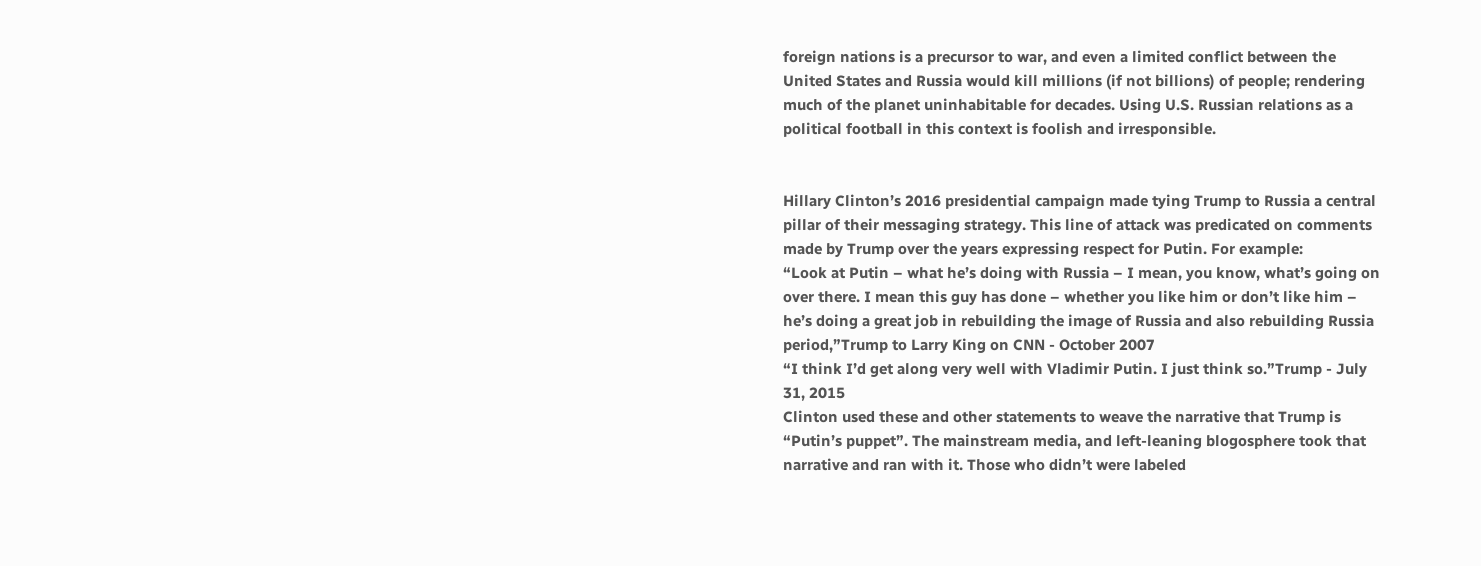foreign nations is a precursor to war, and even a limited conflict between the United States and Russia would kill millions (if not billions) of people; rendering much of the planet uninhabitable for decades. Using U.S. Russian relations as a political football in this context is foolish and irresponsible.


Hillary Clinton’s 2016 presidential campaign made tying Trump to Russia a central pillar of their messaging strategy. This line of attack was predicated on comments made by Trump over the years expressing respect for Putin. For example:
“Look at Putin – what he’s doing with Russia – I mean, you know, what’s going on over there. I mean this guy has done – whether you like him or don’t like him – he’s doing a great job in rebuilding the image of Russia and also rebuilding Russia period,”Trump to Larry King on CNN - October 2007
“I think I’d get along very well with Vladimir Putin. I just think so.”Trump - July 31, 2015
Clinton used these and other statements to weave the narrative that Trump is “Putin’s puppet”. The mainstream media, and left-leaning blogosphere took that narrative and ran with it. Those who didn’t were labeled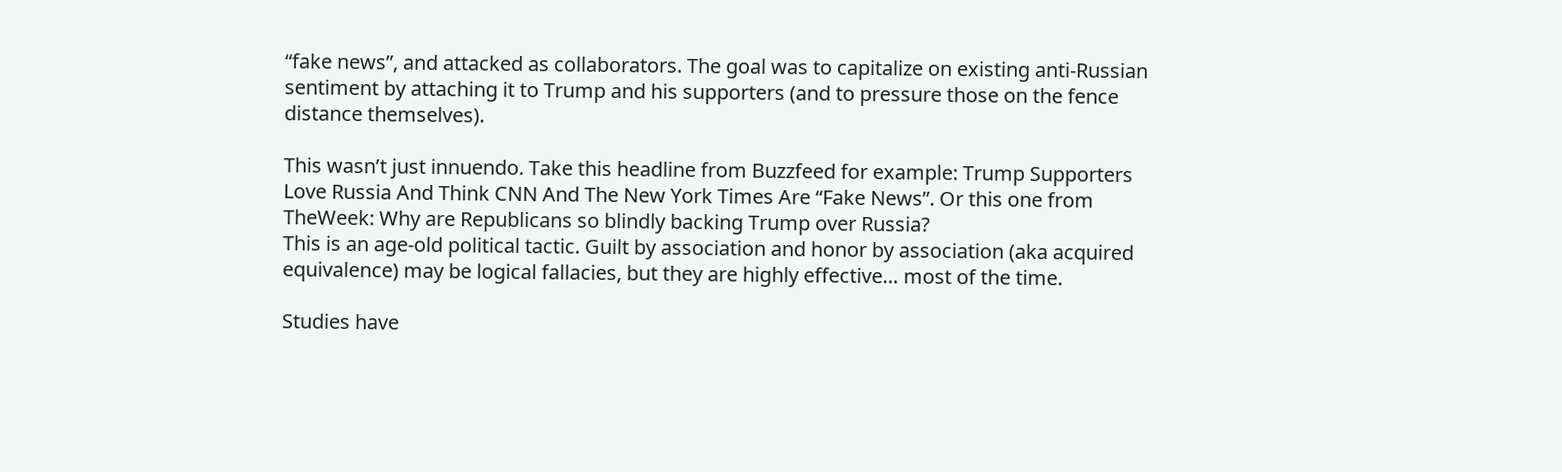“fake news”, and attacked as collaborators. The goal was to capitalize on existing anti-Russian sentiment by attaching it to Trump and his supporters (and to pressure those on the fence distance themselves).

This wasn’t just innuendo. Take this headline from Buzzfeed for example: Trump Supporters Love Russia And Think CNN And The New York Times Are “Fake News”. Or this one from TheWeek: Why are Republicans so blindly backing Trump over Russia?
This is an age-old political tactic. Guilt by association and honor by association (aka acquired equivalence) may be logical fallacies, but they are highly effective… most of the time.

Studies have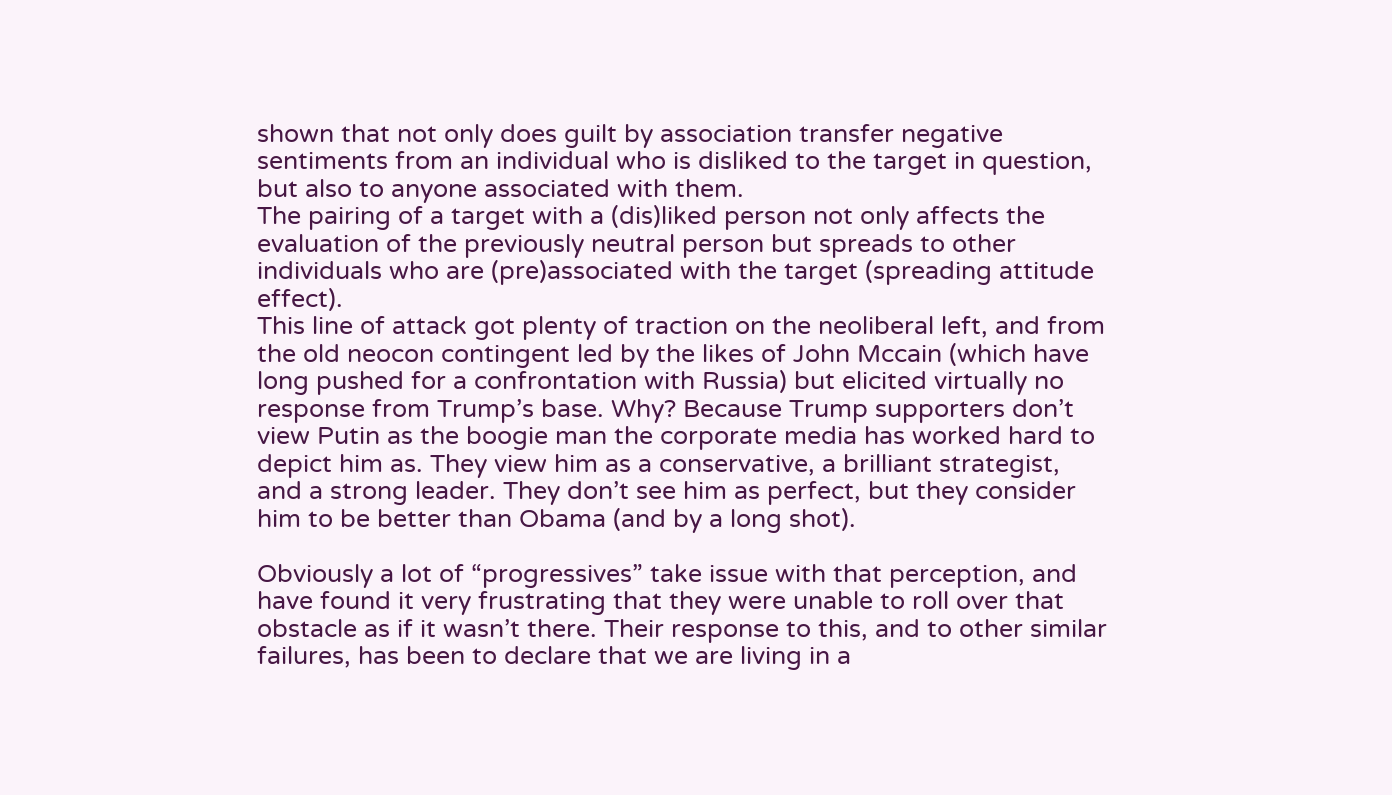shown that not only does guilt by association transfer negative sentiments from an individual who is disliked to the target in question, but also to anyone associated with them.
The pairing of a target with a (dis)liked person not only affects the evaluation of the previously neutral person but spreads to other individuals who are (pre)associated with the target (spreading attitude effect).
This line of attack got plenty of traction on the neoliberal left, and from the old neocon contingent led by the likes of John Mccain (which have long pushed for a confrontation with Russia) but elicited virtually no response from Trump’s base. Why? Because Trump supporters don’t view Putin as the boogie man the corporate media has worked hard to depict him as. They view him as a conservative, a brilliant strategist, and a strong leader. They don’t see him as perfect, but they consider him to be better than Obama (and by a long shot).

Obviously a lot of “progressives” take issue with that perception, and have found it very frustrating that they were unable to roll over that obstacle as if it wasn’t there. Their response to this, and to other similar failures, has been to declare that we are living in a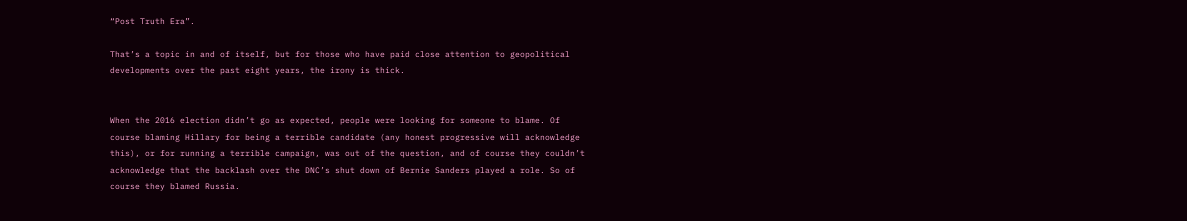“Post Truth Era”.

That’s a topic in and of itself, but for those who have paid close attention to geopolitical developments over the past eight years, the irony is thick.


When the 2016 election didn’t go as expected, people were looking for someone to blame. Of course blaming Hillary for being a terrible candidate (any honest progressive will acknowledge this), or for running a terrible campaign, was out of the question, and of course they couldn’t acknowledge that the backlash over the DNC’s shut down of Bernie Sanders played a role. So of course they blamed Russia.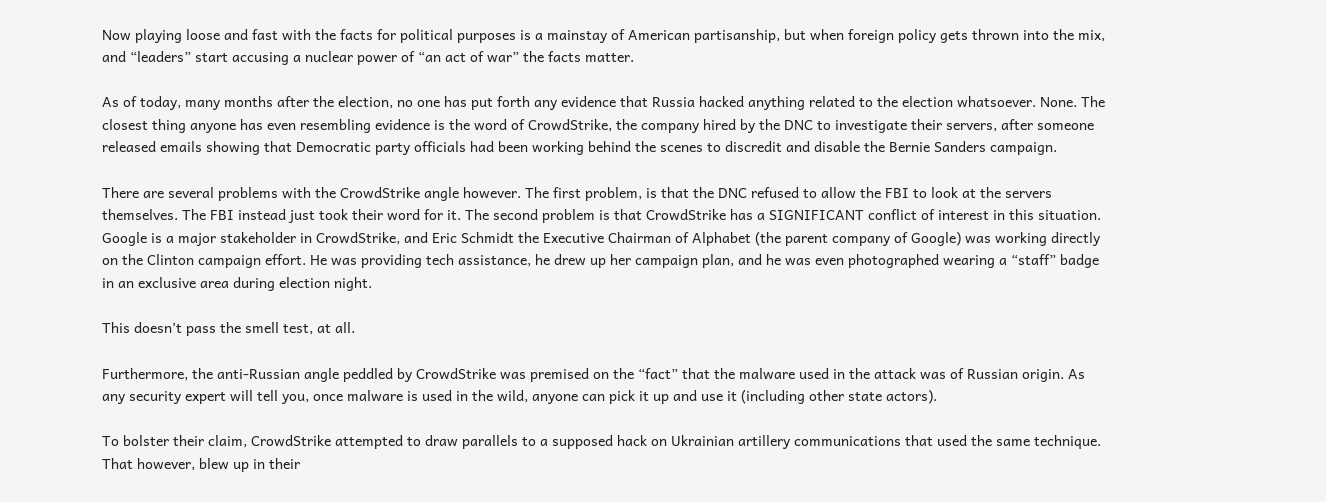Now playing loose and fast with the facts for political purposes is a mainstay of American partisanship, but when foreign policy gets thrown into the mix, and “leaders” start accusing a nuclear power of “an act of war” the facts matter.

As of today, many months after the election, no one has put forth any evidence that Russia hacked anything related to the election whatsoever. None. The closest thing anyone has even resembling evidence is the word of CrowdStrike, the company hired by the DNC to investigate their servers, after someone released emails showing that Democratic party officials had been working behind the scenes to discredit and disable the Bernie Sanders campaign.

There are several problems with the CrowdStrike angle however. The first problem, is that the DNC refused to allow the FBI to look at the servers themselves. The FBI instead just took their word for it. The second problem is that CrowdStrike has a SIGNIFICANT conflict of interest in this situation. Google is a major stakeholder in CrowdStrike, and Eric Schmidt the Executive Chairman of Alphabet (the parent company of Google) was working directly on the Clinton campaign effort. He was providing tech assistance, he drew up her campaign plan, and he was even photographed wearing a “staff” badge in an exclusive area during election night.

This doesn’t pass the smell test, at all.

Furthermore, the anti-Russian angle peddled by CrowdStrike was premised on the “fact” that the malware used in the attack was of Russian origin. As any security expert will tell you, once malware is used in the wild, anyone can pick it up and use it (including other state actors).

To bolster their claim, CrowdStrike attempted to draw parallels to a supposed hack on Ukrainian artillery communications that used the same technique. That however, blew up in their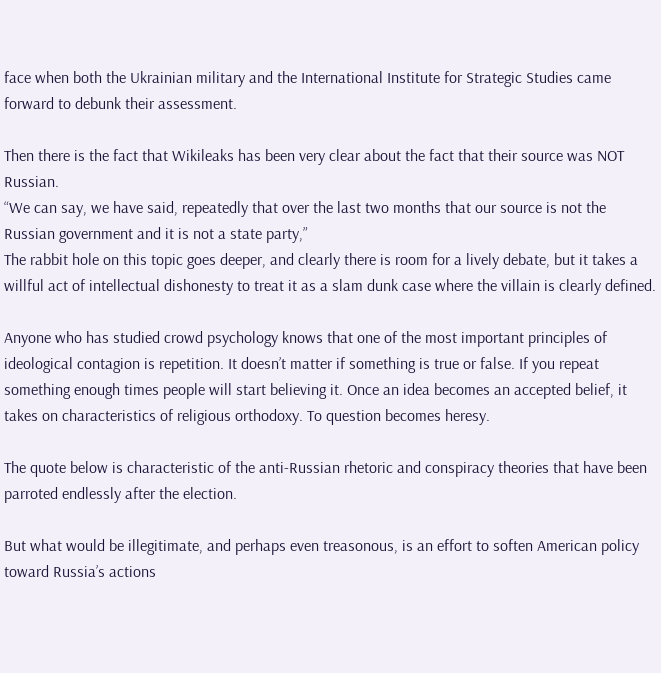face when both the Ukrainian military and the International Institute for Strategic Studies came forward to debunk their assessment.

Then there is the fact that Wikileaks has been very clear about the fact that their source was NOT Russian.
“We can say, we have said, repeatedly that over the last two months that our source is not the Russian government and it is not a state party,”
The rabbit hole on this topic goes deeper, and clearly there is room for a lively debate, but it takes a willful act of intellectual dishonesty to treat it as a slam dunk case where the villain is clearly defined.

Anyone who has studied crowd psychology knows that one of the most important principles of ideological contagion is repetition. It doesn’t matter if something is true or false. If you repeat something enough times people will start believing it. Once an idea becomes an accepted belief, it takes on characteristics of religious orthodoxy. To question becomes heresy.

The quote below is characteristic of the anti-Russian rhetoric and conspiracy theories that have been parroted endlessly after the election.

But what would be illegitimate, and perhaps even treasonous, is an effort to soften American policy toward Russia’s actions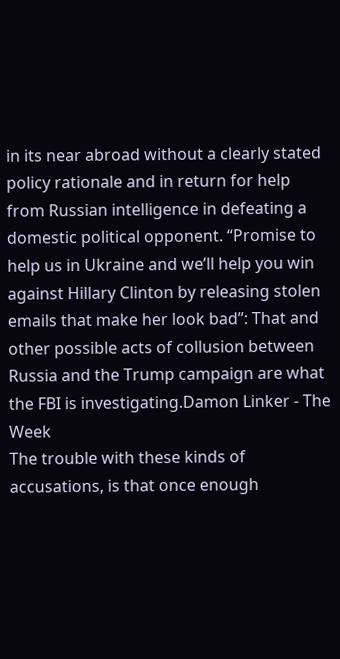in its near abroad without a clearly stated policy rationale and in return for help from Russian intelligence in defeating a domestic political opponent. “Promise to help us in Ukraine and we’ll help you win against Hillary Clinton by releasing stolen emails that make her look bad”: That and other possible acts of collusion between Russia and the Trump campaign are what the FBI is investigating.Damon Linker - The Week
The trouble with these kinds of accusations, is that once enough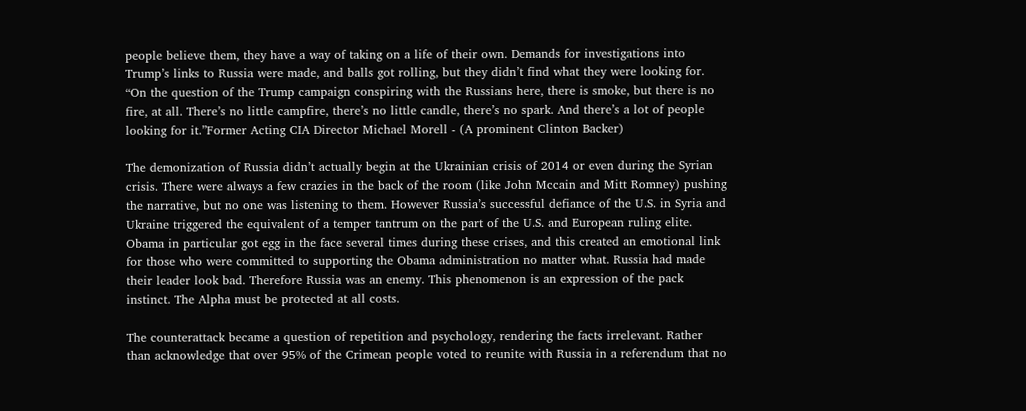people believe them, they have a way of taking on a life of their own. Demands for investigations into Trump’s links to Russia were made, and balls got rolling, but they didn’t find what they were looking for.
“On the question of the Trump campaign conspiring with the Russians here, there is smoke, but there is no fire, at all. There’s no little campfire, there’s no little candle, there’s no spark. And there’s a lot of people looking for it.”Former Acting CIA Director Michael Morell - (A prominent Clinton Backer)

The demonization of Russia didn’t actually begin at the Ukrainian crisis of 2014 or even during the Syrian crisis. There were always a few crazies in the back of the room (like John Mccain and Mitt Romney) pushing the narrative, but no one was listening to them. However Russia’s successful defiance of the U.S. in Syria and Ukraine triggered the equivalent of a temper tantrum on the part of the U.S. and European ruling elite. Obama in particular got egg in the face several times during these crises, and this created an emotional link for those who were committed to supporting the Obama administration no matter what. Russia had made their leader look bad. Therefore Russia was an enemy. This phenomenon is an expression of the pack instinct. The Alpha must be protected at all costs.

The counterattack became a question of repetition and psychology, rendering the facts irrelevant. Rather than acknowledge that over 95% of the Crimean people voted to reunite with Russia in a referendum that no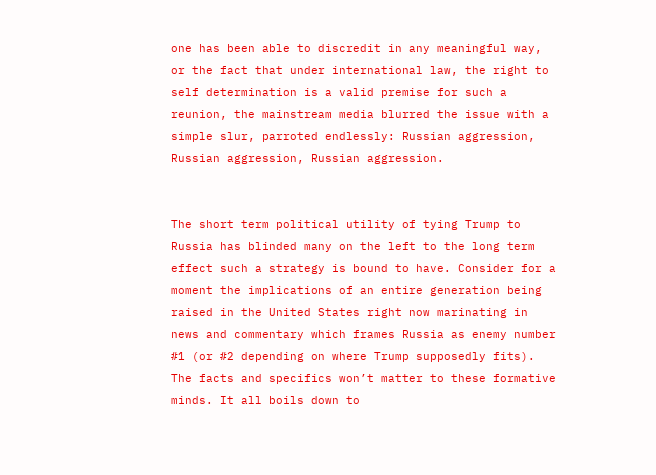one has been able to discredit in any meaningful way, or the fact that under international law, the right to self determination is a valid premise for such a reunion, the mainstream media blurred the issue with a simple slur, parroted endlessly: Russian aggression, Russian aggression, Russian aggression.


The short term political utility of tying Trump to Russia has blinded many on the left to the long term effect such a strategy is bound to have. Consider for a moment the implications of an entire generation being raised in the United States right now marinating in news and commentary which frames Russia as enemy number #1 (or #2 depending on where Trump supposedly fits). The facts and specifics won’t matter to these formative minds. It all boils down to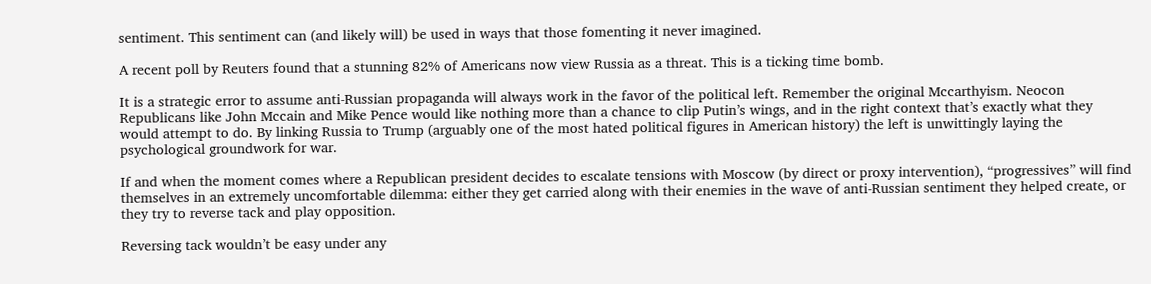sentiment. This sentiment can (and likely will) be used in ways that those fomenting it never imagined.

A recent poll by Reuters found that a stunning 82% of Americans now view Russia as a threat. This is a ticking time bomb.

It is a strategic error to assume anti-Russian propaganda will always work in the favor of the political left. Remember the original Mccarthyism. Neocon Republicans like John Mccain and Mike Pence would like nothing more than a chance to clip Putin’s wings, and in the right context that’s exactly what they would attempt to do. By linking Russia to Trump (arguably one of the most hated political figures in American history) the left is unwittingly laying the psychological groundwork for war.

If and when the moment comes where a Republican president decides to escalate tensions with Moscow (by direct or proxy intervention), “progressives” will find themselves in an extremely uncomfortable dilemma: either they get carried along with their enemies in the wave of anti-Russian sentiment they helped create, or they try to reverse tack and play opposition.

Reversing tack wouldn’t be easy under any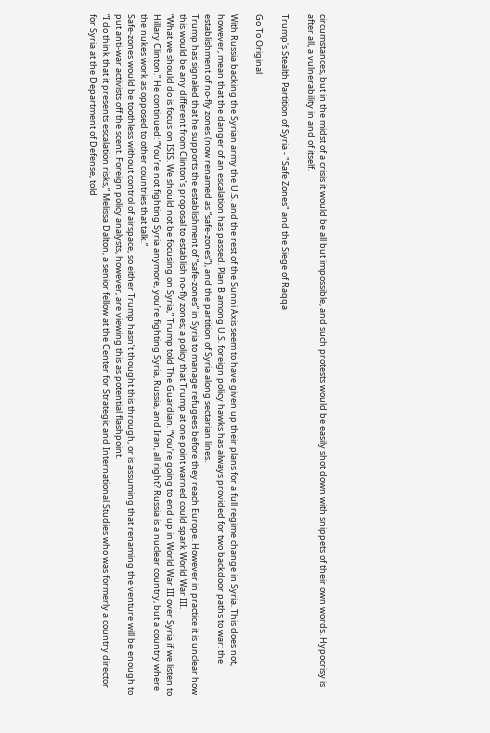circumstances, but in the midst of a crisis it would be all but impossible, and such protests would be easily shot down with snippets of their own words. Hypocrisy is after all, a vulnerability in and of itself.

Trump's Stealth Partition of Syria - "Safe Zones" and the Siege of Raqqa

Go To Original

With Russia backing the Syrian army the U.S. and the rest of the Sunni Axis seem to have given up their plans for a full regime change in Syria. This does not, however, mean that the danger of an escalation has passed. Plan B among U.S. foreign policy hawks has always provided for two backdoor paths to war: the establishment of no-fly zones (now renamed as “safe-zones”), and the partition of Syria along sectarian lines.
Trump has signaled that he supports the establishment of “safe-zones” in Syria to manage refugees before they reach Europe. However in practice it is unclear how this would be any different from Clinton’s proposal to establish no-fly zones; a policy that Trump at one point warned could spark World War III.
“What we should do is focus on ISIS. We should not be focusing on Syria,” Trump told The Guardian. “You’re going to end up in World War III over Syria if we listen to Hillary Clinton.” He continued: “You’re not fighting Syria anymore, you’re fighting Syria, Russia, and Iran, all right? Russia is a nuclear country, but a country where the nukes work as opposed to other countries that talk.”
Safe-zones would be toothless without control of airspace, so either Trump hasn’t thought this through, or is assuming that renaming the venture will be enough to put anti-war activists off the scent. Foreign policy analysts, however, are viewing this as potential flashpoint.
“I do think that it presents escalation risks,” Melissa Dalton, a senior fellow at the Center for Strategic and International Studies who was formerly a country director for Syria at the Department of Defense, told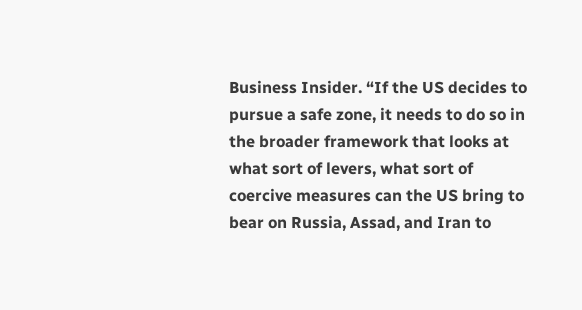Business Insider. “If the US decides to pursue a safe zone, it needs to do so in the broader framework that looks at what sort of levers, what sort of coercive measures can the US bring to bear on Russia, Assad, and Iran to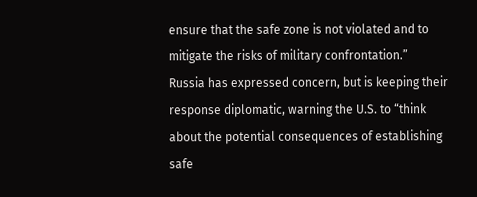ensure that the safe zone is not violated and to mitigate the risks of military confrontation.”
Russia has expressed concern, but is keeping their response diplomatic, warning the U.S. to “think about the potential consequences of establishing safe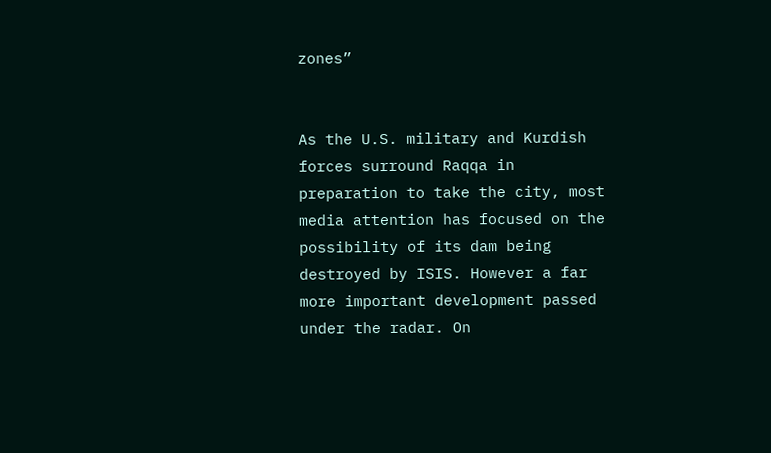zones”


As the U.S. military and Kurdish forces surround Raqqa in preparation to take the city, most media attention has focused on the possibility of its dam being destroyed by ISIS. However a far more important development passed under the radar. On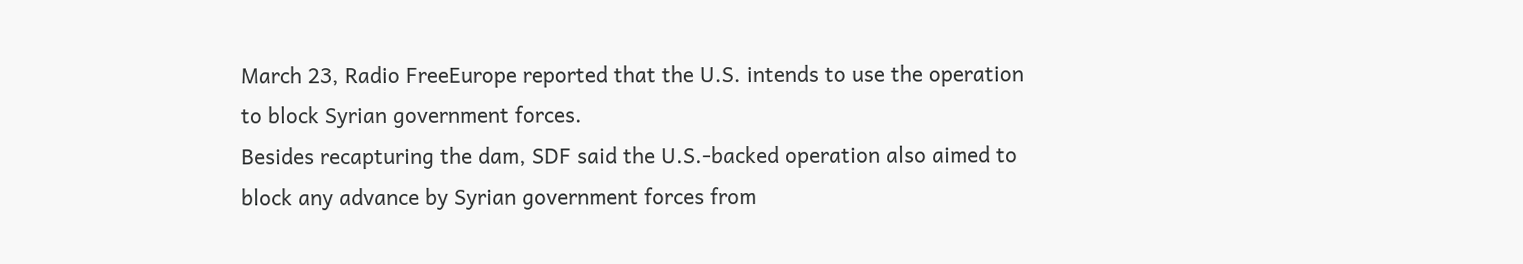March 23, Radio FreeEurope reported that the U.S. intends to use the operation to block Syrian government forces.
Besides recapturing the dam, SDF said the U.S.-backed operation also aimed to block any advance by Syrian government forces from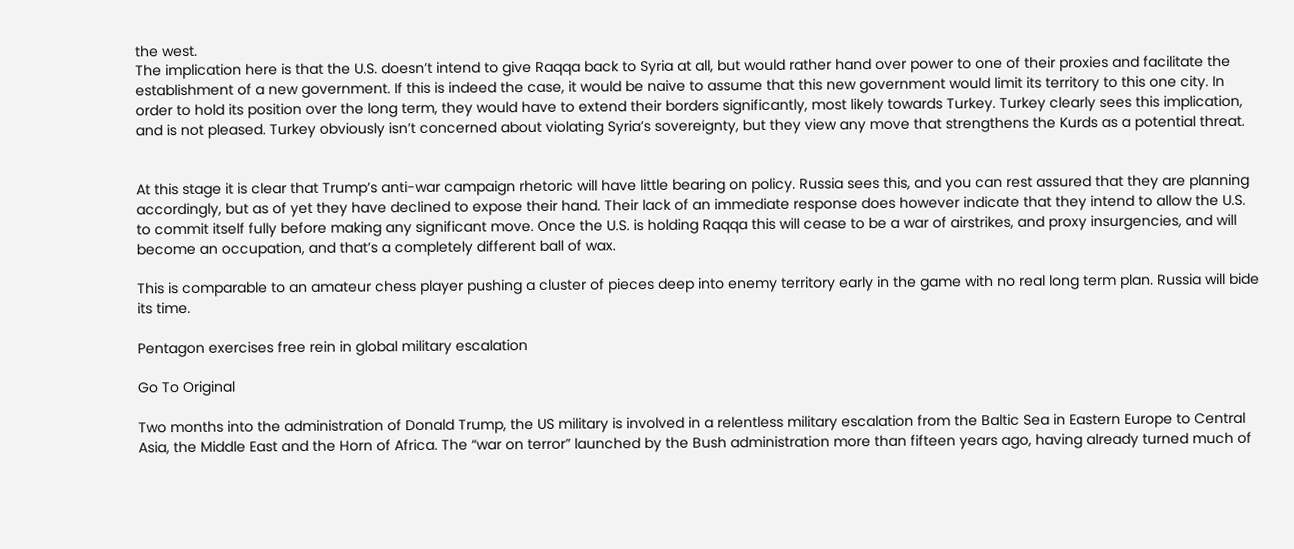the west.
The implication here is that the U.S. doesn’t intend to give Raqqa back to Syria at all, but would rather hand over power to one of their proxies and facilitate the establishment of a new government. If this is indeed the case, it would be naive to assume that this new government would limit its territory to this one city. In order to hold its position over the long term, they would have to extend their borders significantly, most likely towards Turkey. Turkey clearly sees this implication, and is not pleased. Turkey obviously isn’t concerned about violating Syria’s sovereignty, but they view any move that strengthens the Kurds as a potential threat.


At this stage it is clear that Trump’s anti-war campaign rhetoric will have little bearing on policy. Russia sees this, and you can rest assured that they are planning accordingly, but as of yet they have declined to expose their hand. Their lack of an immediate response does however indicate that they intend to allow the U.S. to commit itself fully before making any significant move. Once the U.S. is holding Raqqa this will cease to be a war of airstrikes, and proxy insurgencies, and will become an occupation, and that’s a completely different ball of wax.

This is comparable to an amateur chess player pushing a cluster of pieces deep into enemy territory early in the game with no real long term plan. Russia will bide its time.

Pentagon exercises free rein in global military escalation

Go To Original

Two months into the administration of Donald Trump, the US military is involved in a relentless military escalation from the Baltic Sea in Eastern Europe to Central Asia, the Middle East and the Horn of Africa. The “war on terror” launched by the Bush administration more than fifteen years ago, having already turned much of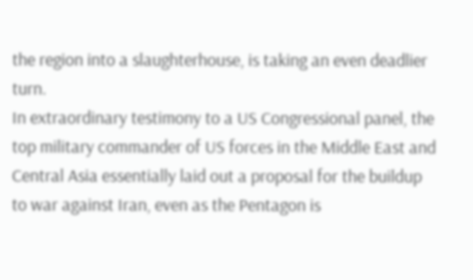the region into a slaughterhouse, is taking an even deadlier turn.
In extraordinary testimony to a US Congressional panel, the top military commander of US forces in the Middle East and Central Asia essentially laid out a proposal for the buildup to war against Iran, even as the Pentagon is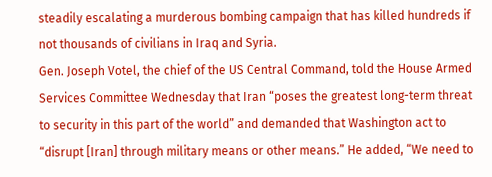steadily escalating a murderous bombing campaign that has killed hundreds if not thousands of civilians in Iraq and Syria.
Gen. Joseph Votel, the chief of the US Central Command, told the House Armed Services Committee Wednesday that Iran “poses the greatest long-term threat to security in this part of the world” and demanded that Washington act to “disrupt [Iran] through military means or other means.” He added, “We need to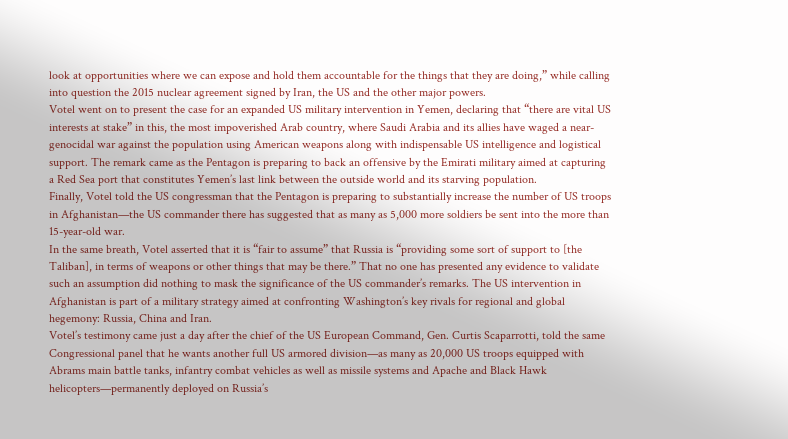look at opportunities where we can expose and hold them accountable for the things that they are doing,” while calling into question the 2015 nuclear agreement signed by Iran, the US and the other major powers.
Votel went on to present the case for an expanded US military intervention in Yemen, declaring that “there are vital US interests at stake” in this, the most impoverished Arab country, where Saudi Arabia and its allies have waged a near-genocidal war against the population using American weapons along with indispensable US intelligence and logistical support. The remark came as the Pentagon is preparing to back an offensive by the Emirati military aimed at capturing a Red Sea port that constitutes Yemen’s last link between the outside world and its starving population.
Finally, Votel told the US congressman that the Pentagon is preparing to substantially increase the number of US troops in Afghanistan—the US commander there has suggested that as many as 5,000 more soldiers be sent into the more than 15-year-old war.
In the same breath, Votel asserted that it is “fair to assume” that Russia is “providing some sort of support to [the Taliban], in terms of weapons or other things that may be there.” That no one has presented any evidence to validate such an assumption did nothing to mask the significance of the US commander’s remarks. The US intervention in Afghanistan is part of a military strategy aimed at confronting Washington’s key rivals for regional and global hegemony: Russia, China and Iran.
Votel’s testimony came just a day after the chief of the US European Command, Gen. Curtis Scaparrotti, told the same Congressional panel that he wants another full US armored division—as many as 20,000 US troops equipped with Abrams main battle tanks, infantry combat vehicles as well as missile systems and Apache and Black Hawk helicopters—permanently deployed on Russia’s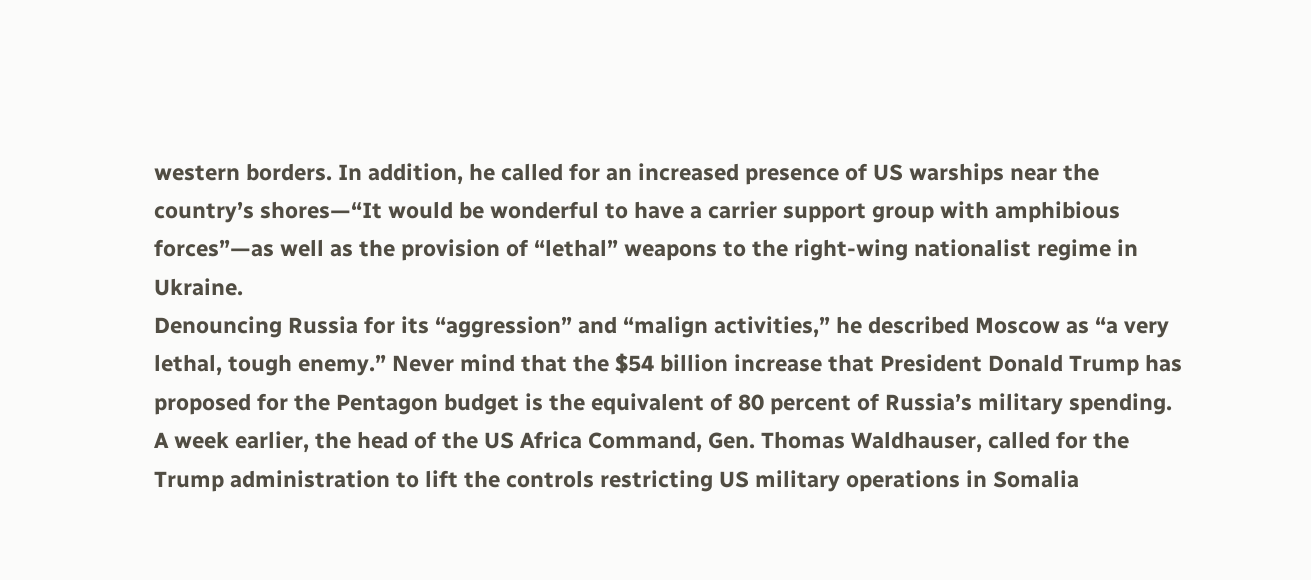western borders. In addition, he called for an increased presence of US warships near the country’s shores—“It would be wonderful to have a carrier support group with amphibious forces”—as well as the provision of “lethal” weapons to the right-wing nationalist regime in Ukraine.
Denouncing Russia for its “aggression” and “malign activities,” he described Moscow as “a very lethal, tough enemy.” Never mind that the $54 billion increase that President Donald Trump has proposed for the Pentagon budget is the equivalent of 80 percent of Russia’s military spending.
A week earlier, the head of the US Africa Command, Gen. Thomas Waldhauser, called for the Trump administration to lift the controls restricting US military operations in Somalia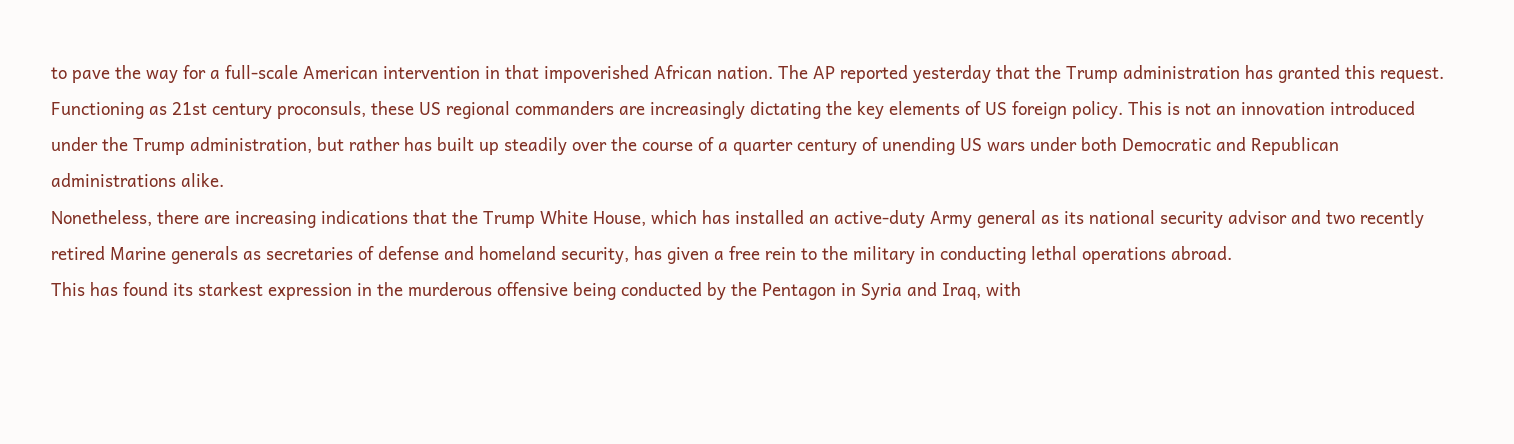to pave the way for a full-scale American intervention in that impoverished African nation. The AP reported yesterday that the Trump administration has granted this request.
Functioning as 21st century proconsuls, these US regional commanders are increasingly dictating the key elements of US foreign policy. This is not an innovation introduced under the Trump administration, but rather has built up steadily over the course of a quarter century of unending US wars under both Democratic and Republican administrations alike.
Nonetheless, there are increasing indications that the Trump White House, which has installed an active-duty Army general as its national security advisor and two recently retired Marine generals as secretaries of defense and homeland security, has given a free rein to the military in conducting lethal operations abroad.
This has found its starkest expression in the murderous offensive being conducted by the Pentagon in Syria and Iraq, with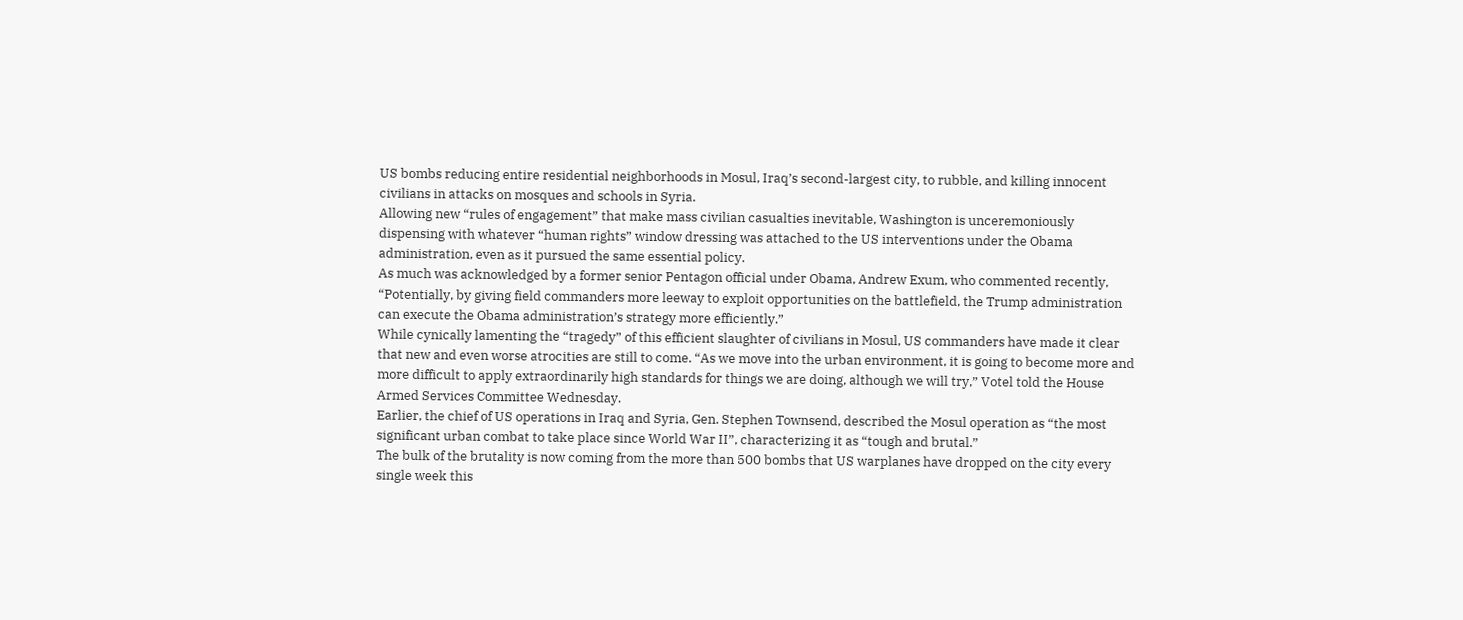US bombs reducing entire residential neighborhoods in Mosul, Iraq’s second-largest city, to rubble, and killing innocent civilians in attacks on mosques and schools in Syria.
Allowing new “rules of engagement” that make mass civilian casualties inevitable, Washington is unceremoniously dispensing with whatever “human rights” window dressing was attached to the US interventions under the Obama administration, even as it pursued the same essential policy.
As much was acknowledged by a former senior Pentagon official under Obama, Andrew Exum, who commented recently, “Potentially, by giving field commanders more leeway to exploit opportunities on the battlefield, the Trump administration can execute the Obama administration’s strategy more efficiently.”
While cynically lamenting the “tragedy” of this efficient slaughter of civilians in Mosul, US commanders have made it clear that new and even worse atrocities are still to come. “As we move into the urban environment, it is going to become more and more difficult to apply extraordinarily high standards for things we are doing, although we will try,” Votel told the House Armed Services Committee Wednesday.
Earlier, the chief of US operations in Iraq and Syria, Gen. Stephen Townsend, described the Mosul operation as “the most significant urban combat to take place since World War II”, characterizing it as “tough and brutal.”
The bulk of the brutality is now coming from the more than 500 bombs that US warplanes have dropped on the city every single week this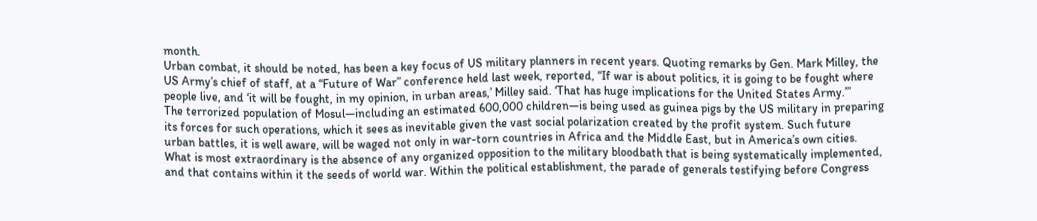month.
Urban combat, it should be noted, has been a key focus of US military planners in recent years. Quoting remarks by Gen. Mark Milley, the US Army’s chief of staff, at a “Future of War” conference held last week, reported, “If war is about politics, it is going to be fought where people live, and ‘it will be fought, in my opinion, in urban areas,’ Milley said. ‘That has huge implications for the United States Army.’”
The terrorized population of Mosul—including an estimated 600,000 children—is being used as guinea pigs by the US military in preparing its forces for such operations, which it sees as inevitable given the vast social polarization created by the profit system. Such future urban battles, it is well aware, will be waged not only in war-torn countries in Africa and the Middle East, but in America’s own cities.
What is most extraordinary is the absence of any organized opposition to the military bloodbath that is being systematically implemented, and that contains within it the seeds of world war. Within the political establishment, the parade of generals testifying before Congress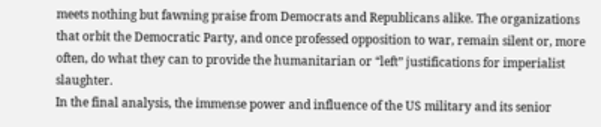meets nothing but fawning praise from Democrats and Republicans alike. The organizations that orbit the Democratic Party, and once professed opposition to war, remain silent or, more often, do what they can to provide the humanitarian or “left” justifications for imperialist slaughter.
In the final analysis, the immense power and influence of the US military and its senior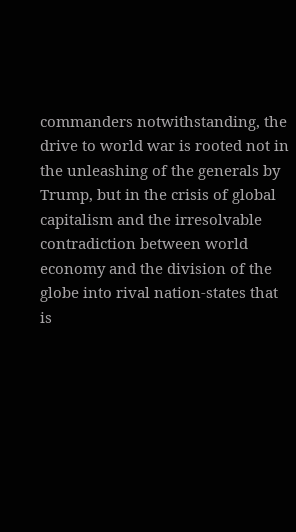commanders notwithstanding, the drive to world war is rooted not in the unleashing of the generals by Trump, but in the crisis of global capitalism and the irresolvable contradiction between world economy and the division of the globe into rival nation-states that is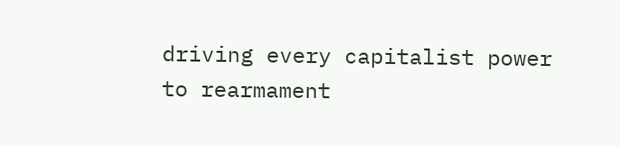driving every capitalist power to rearmament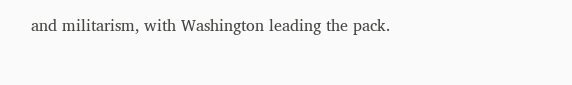and militarism, with Washington leading the pack.